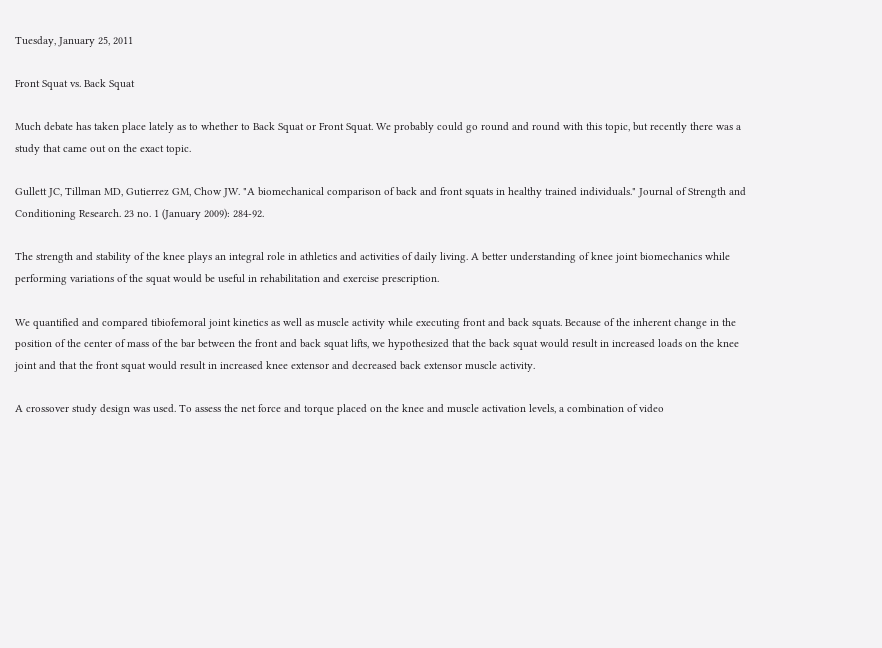Tuesday, January 25, 2011

Front Squat vs. Back Squat

Much debate has taken place lately as to whether to Back Squat or Front Squat. We probably could go round and round with this topic, but recently there was a study that came out on the exact topic.

Gullett JC, Tillman MD, Gutierrez GM, Chow JW. "A biomechanical comparison of back and front squats in healthy trained individuals." Journal of Strength and Conditioning Research. 23 no. 1 (January 2009): 284-92.

The strength and stability of the knee plays an integral role in athletics and activities of daily living. A better understanding of knee joint biomechanics while performing variations of the squat would be useful in rehabilitation and exercise prescription.

We quantified and compared tibiofemoral joint kinetics as well as muscle activity while executing front and back squats. Because of the inherent change in the position of the center of mass of the bar between the front and back squat lifts, we hypothesized that the back squat would result in increased loads on the knee joint and that the front squat would result in increased knee extensor and decreased back extensor muscle activity.

A crossover study design was used. To assess the net force and torque placed on the knee and muscle activation levels, a combination of video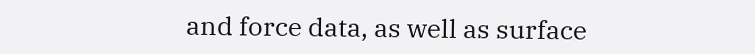and force data, as well as surface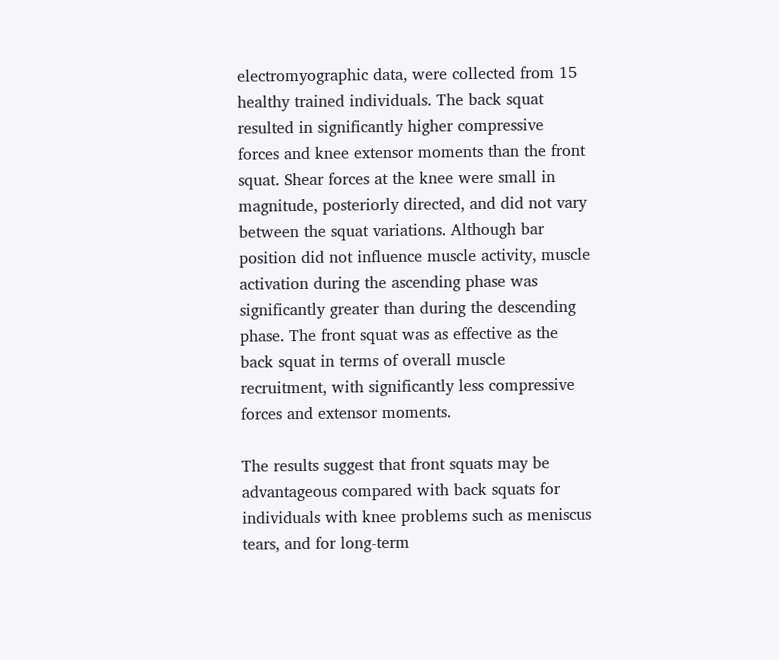electromyographic data, were collected from 15 healthy trained individuals. The back squat resulted in significantly higher compressive forces and knee extensor moments than the front squat. Shear forces at the knee were small in magnitude, posteriorly directed, and did not vary between the squat variations. Although bar position did not influence muscle activity, muscle activation during the ascending phase was significantly greater than during the descending phase. The front squat was as effective as the back squat in terms of overall muscle recruitment, with significantly less compressive forces and extensor moments.

The results suggest that front squats may be advantageous compared with back squats for individuals with knee problems such as meniscus tears, and for long-term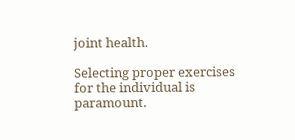joint health.

Selecting proper exercises for the individual is paramount.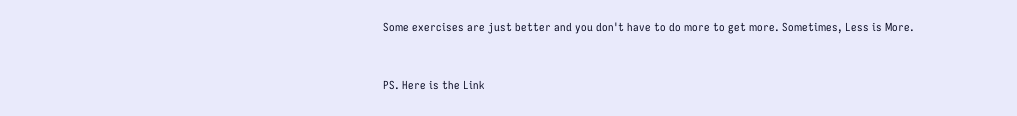Some exercises are just better and you don't have to do more to get more. Sometimes, Less is More.


PS. Here is the Link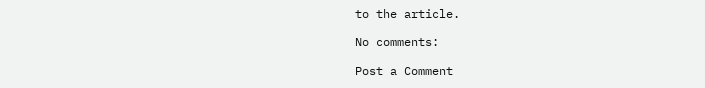to the article.

No comments:

Post a Comment